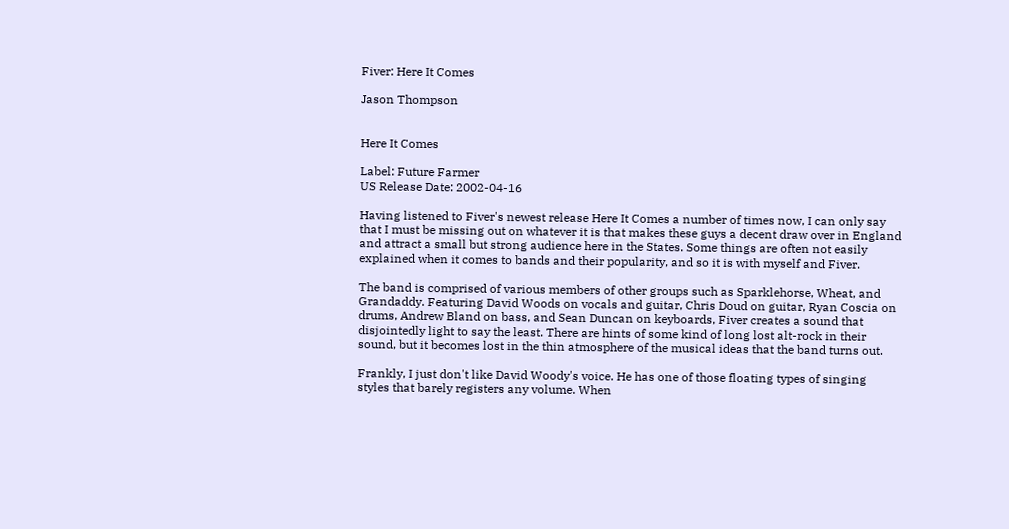Fiver: Here It Comes

Jason Thompson


Here It Comes

Label: Future Farmer
US Release Date: 2002-04-16

Having listened to Fiver's newest release Here It Comes a number of times now, I can only say that I must be missing out on whatever it is that makes these guys a decent draw over in England and attract a small but strong audience here in the States. Some things are often not easily explained when it comes to bands and their popularity, and so it is with myself and Fiver.

The band is comprised of various members of other groups such as Sparklehorse, Wheat, and Grandaddy. Featuring David Woods on vocals and guitar, Chris Doud on guitar, Ryan Coscia on drums, Andrew Bland on bass, and Sean Duncan on keyboards, Fiver creates a sound that disjointedly light to say the least. There are hints of some kind of long lost alt-rock in their sound, but it becomes lost in the thin atmosphere of the musical ideas that the band turns out.

Frankly, I just don't like David Woody's voice. He has one of those floating types of singing styles that barely registers any volume. When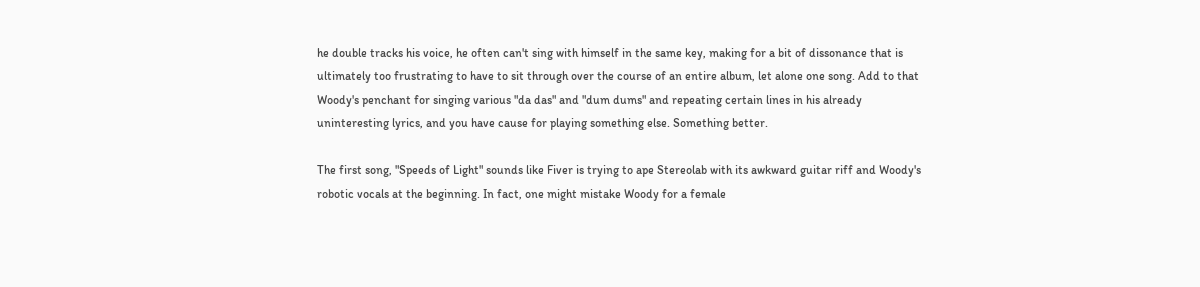he double tracks his voice, he often can't sing with himself in the same key, making for a bit of dissonance that is ultimately too frustrating to have to sit through over the course of an entire album, let alone one song. Add to that Woody's penchant for singing various "da das" and "dum dums" and repeating certain lines in his already uninteresting lyrics, and you have cause for playing something else. Something better.

The first song, "Speeds of Light" sounds like Fiver is trying to ape Stereolab with its awkward guitar riff and Woody's robotic vocals at the beginning. In fact, one might mistake Woody for a female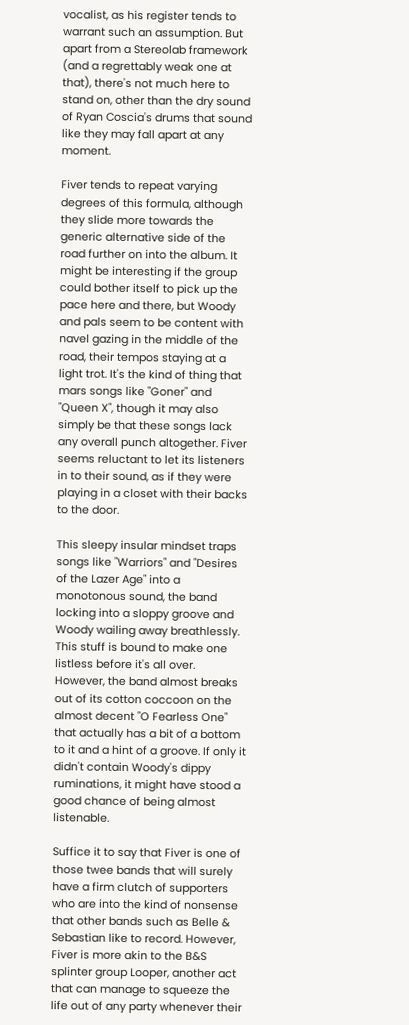vocalist, as his register tends to warrant such an assumption. But apart from a Stereolab framework (and a regrettably weak one at that), there's not much here to stand on, other than the dry sound of Ryan Coscia's drums that sound like they may fall apart at any moment.

Fiver tends to repeat varying degrees of this formula, although they slide more towards the generic alternative side of the road further on into the album. It might be interesting if the group could bother itself to pick up the pace here and there, but Woody and pals seem to be content with navel gazing in the middle of the road, their tempos staying at a light trot. It's the kind of thing that mars songs like "Goner" and "Queen X", though it may also simply be that these songs lack any overall punch altogether. Fiver seems reluctant to let its listeners in to their sound, as if they were playing in a closet with their backs to the door.

This sleepy insular mindset traps songs like "Warriors" and "Desires of the Lazer Age" into a monotonous sound, the band locking into a sloppy groove and Woody wailing away breathlessly. This stuff is bound to make one listless before it's all over. However, the band almost breaks out of its cotton coccoon on the almost decent "O Fearless One" that actually has a bit of a bottom to it and a hint of a groove. If only it didn't contain Woody's dippy ruminations, it might have stood a good chance of being almost listenable.

Suffice it to say that Fiver is one of those twee bands that will surely have a firm clutch of supporters who are into the kind of nonsense that other bands such as Belle & Sebastian like to record. However, Fiver is more akin to the B&S splinter group Looper, another act that can manage to squeeze the life out of any party whenever their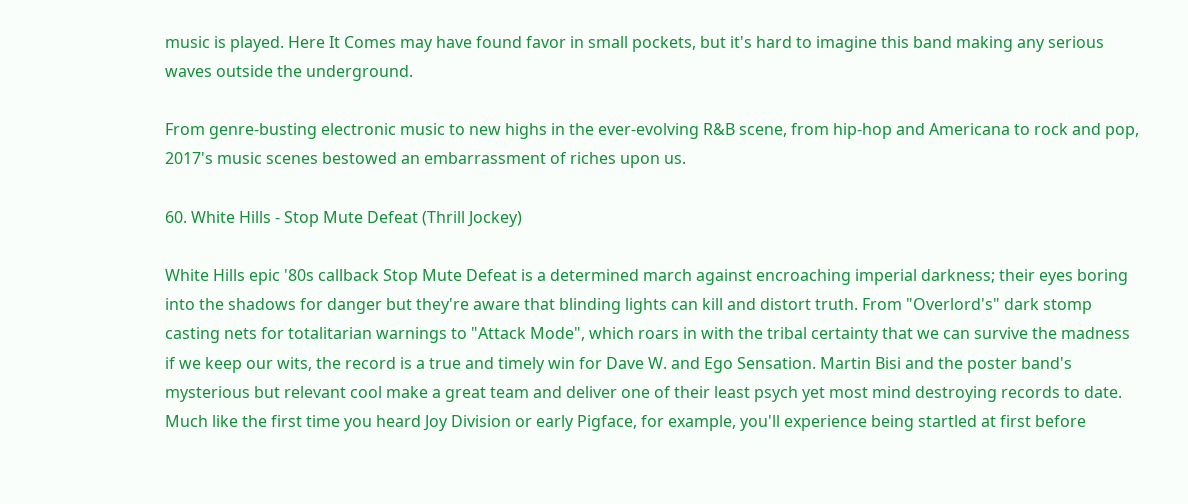music is played. Here It Comes may have found favor in small pockets, but it's hard to imagine this band making any serious waves outside the underground.

From genre-busting electronic music to new highs in the ever-evolving R&B scene, from hip-hop and Americana to rock and pop, 2017's music scenes bestowed an embarrassment of riches upon us.

60. White Hills - Stop Mute Defeat (Thrill Jockey)

White Hills epic '80s callback Stop Mute Defeat is a determined march against encroaching imperial darkness; their eyes boring into the shadows for danger but they're aware that blinding lights can kill and distort truth. From "Overlord's" dark stomp casting nets for totalitarian warnings to "Attack Mode", which roars in with the tribal certainty that we can survive the madness if we keep our wits, the record is a true and timely win for Dave W. and Ego Sensation. Martin Bisi and the poster band's mysterious but relevant cool make a great team and deliver one of their least psych yet most mind destroying records to date. Much like the first time you heard Joy Division or early Pigface, for example, you'll experience being startled at first before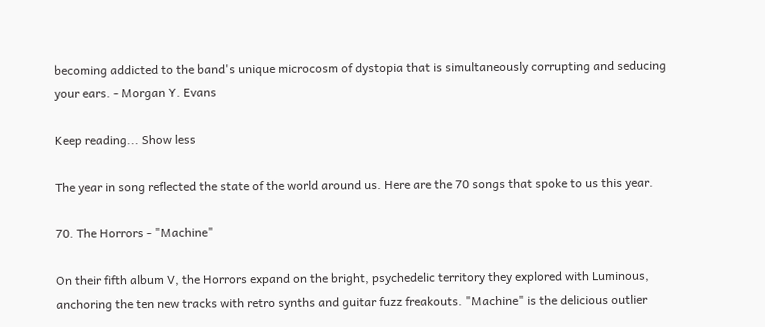becoming addicted to the band's unique microcosm of dystopia that is simultaneously corrupting and seducing your ears. - Morgan Y. Evans

Keep reading... Show less

The year in song reflected the state of the world around us. Here are the 70 songs that spoke to us this year.

70. The Horrors - "Machine"

On their fifth album V, the Horrors expand on the bright, psychedelic territory they explored with Luminous, anchoring the ten new tracks with retro synths and guitar fuzz freakouts. "Machine" is the delicious outlier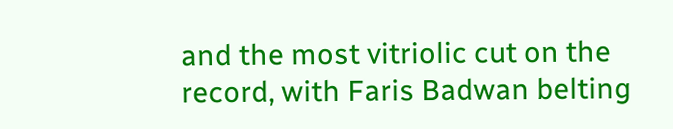and the most vitriolic cut on the record, with Faris Badwan belting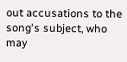out accusations to the song's subject, who may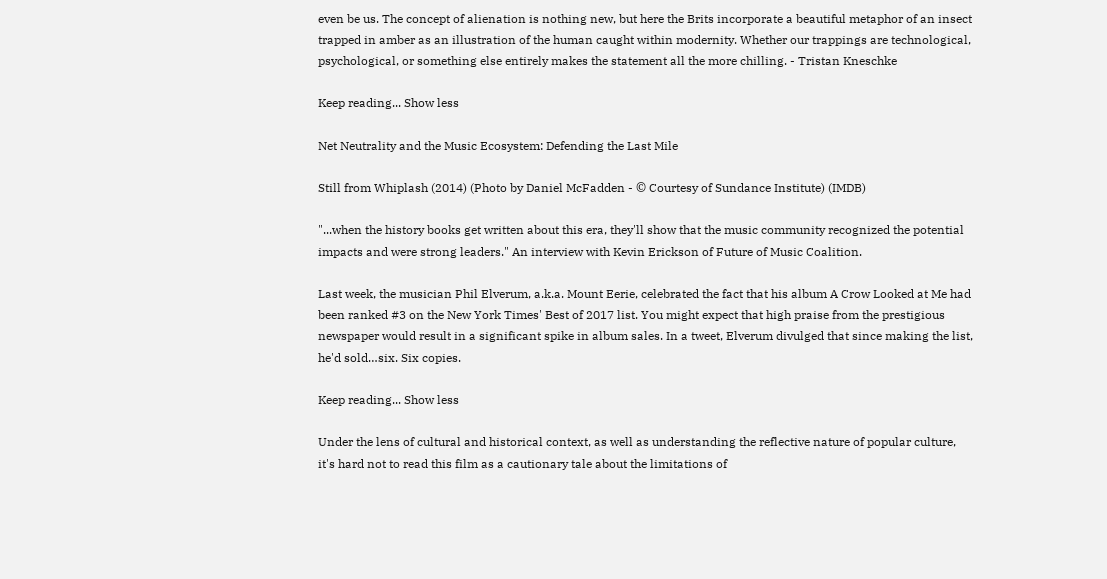even be us. The concept of alienation is nothing new, but here the Brits incorporate a beautiful metaphor of an insect trapped in amber as an illustration of the human caught within modernity. Whether our trappings are technological, psychological, or something else entirely makes the statement all the more chilling. - Tristan Kneschke

Keep reading... Show less

Net Neutrality and the Music Ecosystem: Defending the Last Mile

Still from Whiplash (2014) (Photo by Daniel McFadden - © Courtesy of Sundance Institute) (IMDB)

"...when the history books get written about this era, they'll show that the music community recognized the potential impacts and were strong leaders." An interview with Kevin Erickson of Future of Music Coalition.

Last week, the musician Phil Elverum, a.k.a. Mount Eerie, celebrated the fact that his album A Crow Looked at Me had been ranked #3 on the New York Times' Best of 2017 list. You might expect that high praise from the prestigious newspaper would result in a significant spike in album sales. In a tweet, Elverum divulged that since making the list, he'd sold…six. Six copies.

Keep reading... Show less

Under the lens of cultural and historical context, as well as understanding the reflective nature of popular culture, it's hard not to read this film as a cautionary tale about the limitations of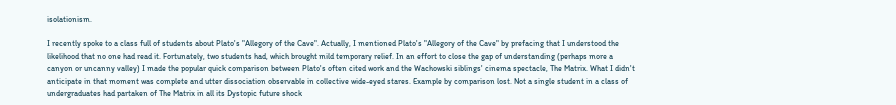isolationism.

I recently spoke to a class full of students about Plato's "Allegory of the Cave". Actually, I mentioned Plato's "Allegory of the Cave" by prefacing that I understood the likelihood that no one had read it. Fortunately, two students had, which brought mild temporary relief. In an effort to close the gap of understanding (perhaps more a canyon or uncanny valley) I made the popular quick comparison between Plato's often cited work and the Wachowski siblings' cinema spectacle, The Matrix. What I didn't anticipate in that moment was complete and utter dissociation observable in collective wide-eyed stares. Example by comparison lost. Not a single student in a class of undergraduates had partaken of The Matrix in all its Dystopic future shock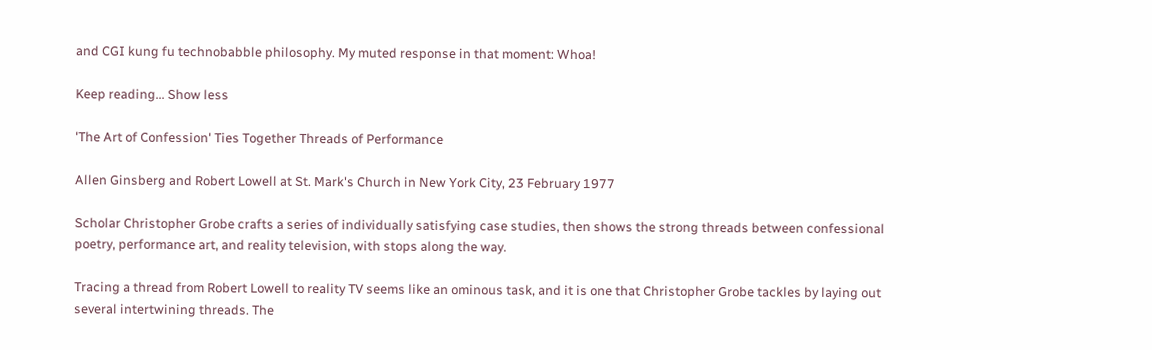and CGI kung fu technobabble philosophy. My muted response in that moment: Whoa!

Keep reading... Show less

'The Art of Confession' Ties Together Threads of Performance

Allen Ginsberg and Robert Lowell at St. Mark's Church in New York City, 23 February 1977

Scholar Christopher Grobe crafts a series of individually satisfying case studies, then shows the strong threads between confessional poetry, performance art, and reality television, with stops along the way.

Tracing a thread from Robert Lowell to reality TV seems like an ominous task, and it is one that Christopher Grobe tackles by laying out several intertwining threads. The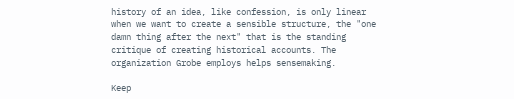history of an idea, like confession, is only linear when we want to create a sensible structure, the "one damn thing after the next" that is the standing critique of creating historical accounts. The organization Grobe employs helps sensemaking.

Keep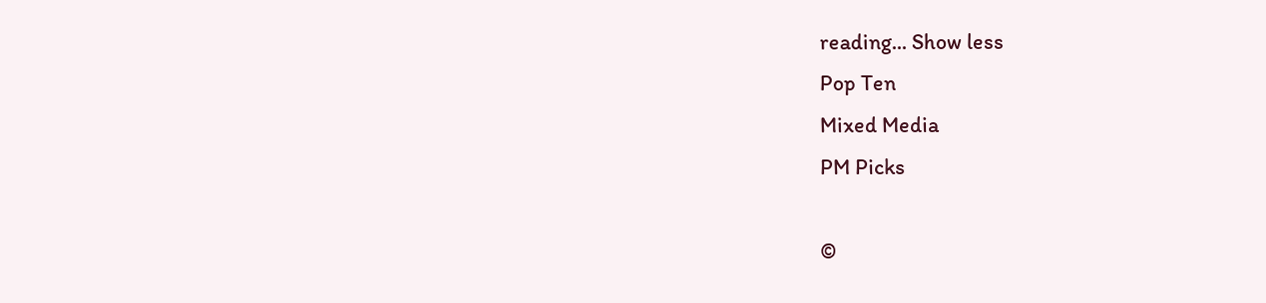reading... Show less
Pop Ten
Mixed Media
PM Picks

©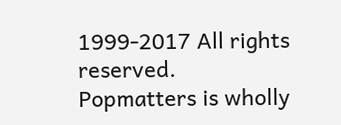1999-2017 All rights reserved.
Popmatters is wholly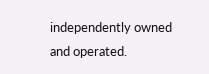independently owned and operated.